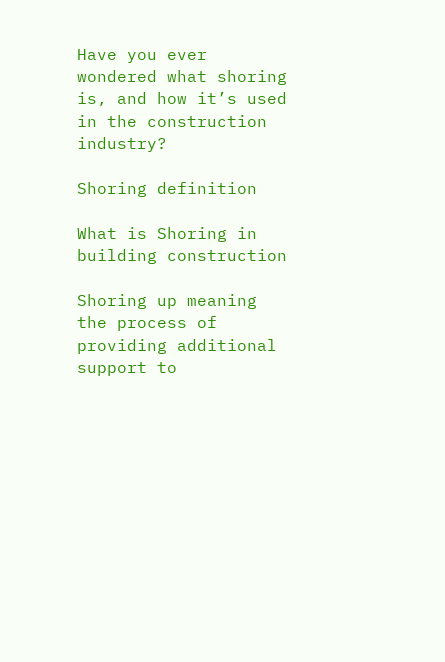Have you ever wondered what shoring is, and how it’s used in the construction industry?

Shoring definition

What is Shoring in building construction

Shoring up meaning the process of providing additional support to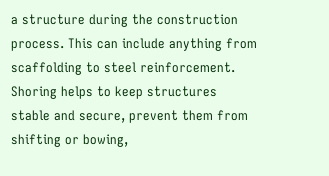a structure during the construction process. This can include anything from scaffolding to steel reinforcement. Shoring helps to keep structures stable and secure, prevent them from shifting or bowing,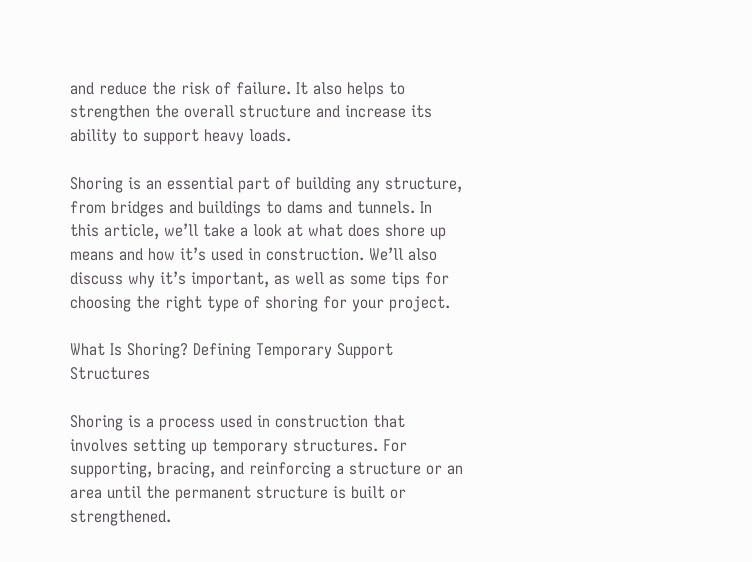and reduce the risk of failure. It also helps to strengthen the overall structure and increase its ability to support heavy loads.

Shoring is an essential part of building any structure, from bridges and buildings to dams and tunnels. In this article, we’ll take a look at what does shore up means and how it’s used in construction. We’ll also discuss why it’s important, as well as some tips for choosing the right type of shoring for your project.

What Is Shoring? Defining Temporary Support Structures

Shoring is a process used in construction that involves setting up temporary structures. For supporting, bracing, and reinforcing a structure or an area until the permanent structure is built or strengthened.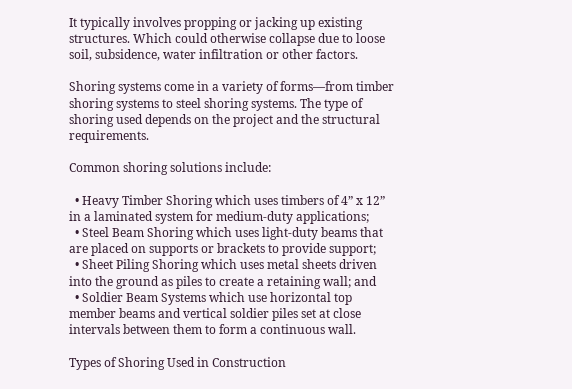It typically involves propping or jacking up existing structures. Which could otherwise collapse due to loose soil, subsidence, water infiltration or other factors.

Shoring systems come in a variety of forms—from timber shoring systems to steel shoring systems. The type of shoring used depends on the project and the structural requirements.

Common shoring solutions include:

  • Heavy Timber Shoring which uses timbers of 4” x 12” in a laminated system for medium-duty applications;
  • Steel Beam Shoring which uses light-duty beams that are placed on supports or brackets to provide support;
  • Sheet Piling Shoring which uses metal sheets driven into the ground as piles to create a retaining wall; and
  • Soldier Beam Systems which use horizontal top member beams and vertical soldier piles set at close intervals between them to form a continuous wall.

Types of Shoring Used in Construction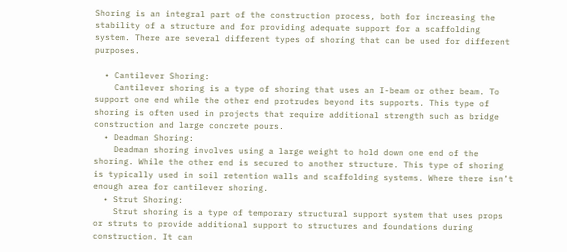Shoring is an integral part of the construction process, both for increasing the stability of a structure and for providing adequate support for a scaffolding system. There are several different types of shoring that can be used for different purposes.

  • Cantilever Shoring:
    Cantilever shoring is a type of shoring that uses an I-beam or other beam. To support one end while the other end protrudes beyond its supports. This type of shoring is often used in projects that require additional strength such as bridge construction and large concrete pours.
  • Deadman Shoring:
    Deadman shoring involves using a large weight to hold down one end of the shoring. While the other end is secured to another structure. This type of shoring is typically used in soil retention walls and scaffolding systems. Where there isn’t enough area for cantilever shoring.
  • Strut Shoring:
    Strut shoring is a type of temporary structural support system that uses props or struts to provide additional support to structures and foundations during construction. It can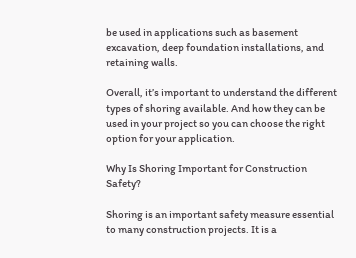be used in applications such as basement excavation, deep foundation installations, and retaining walls.

Overall, it’s important to understand the different types of shoring available. And how they can be used in your project so you can choose the right option for your application.

Why Is Shoring Important for Construction Safety?

Shoring is an important safety measure essential to many construction projects. It is a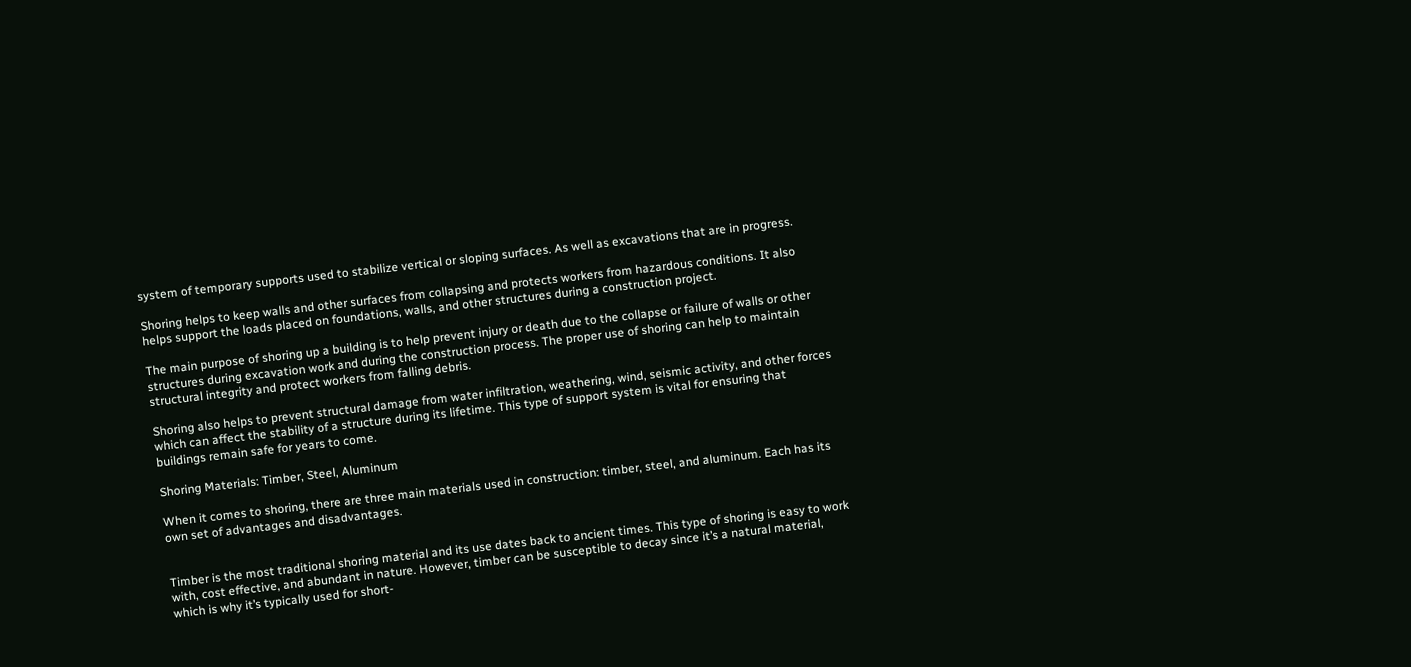system of temporary supports used to stabilize vertical or sloping surfaces. As well as excavations that are in progress.

Shoring helps to keep walls and other surfaces from collapsing and protects workers from hazardous conditions. It also helps support the loads placed on foundations, walls, and other structures during a construction project.

The main purpose of shoring up a building is to help prevent injury or death due to the collapse or failure of walls or other structures during excavation work and during the construction process. The proper use of shoring can help to maintain structural integrity and protect workers from falling debris.

Shoring also helps to prevent structural damage from water infiltration, weathering, wind, seismic activity, and other forces which can affect the stability of a structure during its lifetime. This type of support system is vital for ensuring that buildings remain safe for years to come.

Shoring Materials: Timber, Steel, Aluminum

When it comes to shoring, there are three main materials used in construction: timber, steel, and aluminum. Each has its own set of advantages and disadvantages.


Timber is the most traditional shoring material and its use dates back to ancient times. This type of shoring is easy to work with, cost effective, and abundant in nature. However, timber can be susceptible to decay since it’s a natural material, which is why it’s typically used for short-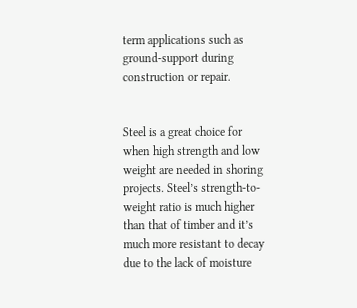term applications such as ground-support during construction or repair.


Steel is a great choice for when high strength and low weight are needed in shoring projects. Steel’s strength-to-weight ratio is much higher than that of timber and it’s much more resistant to decay due to the lack of moisture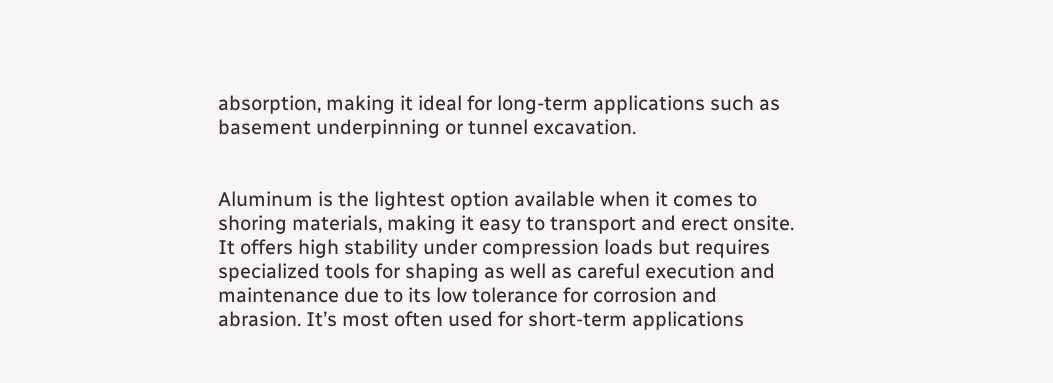absorption, making it ideal for long-term applications such as basement underpinning or tunnel excavation.


Aluminum is the lightest option available when it comes to shoring materials, making it easy to transport and erect onsite. It offers high stability under compression loads but requires specialized tools for shaping as well as careful execution and maintenance due to its low tolerance for corrosion and abrasion. It’s most often used for short-term applications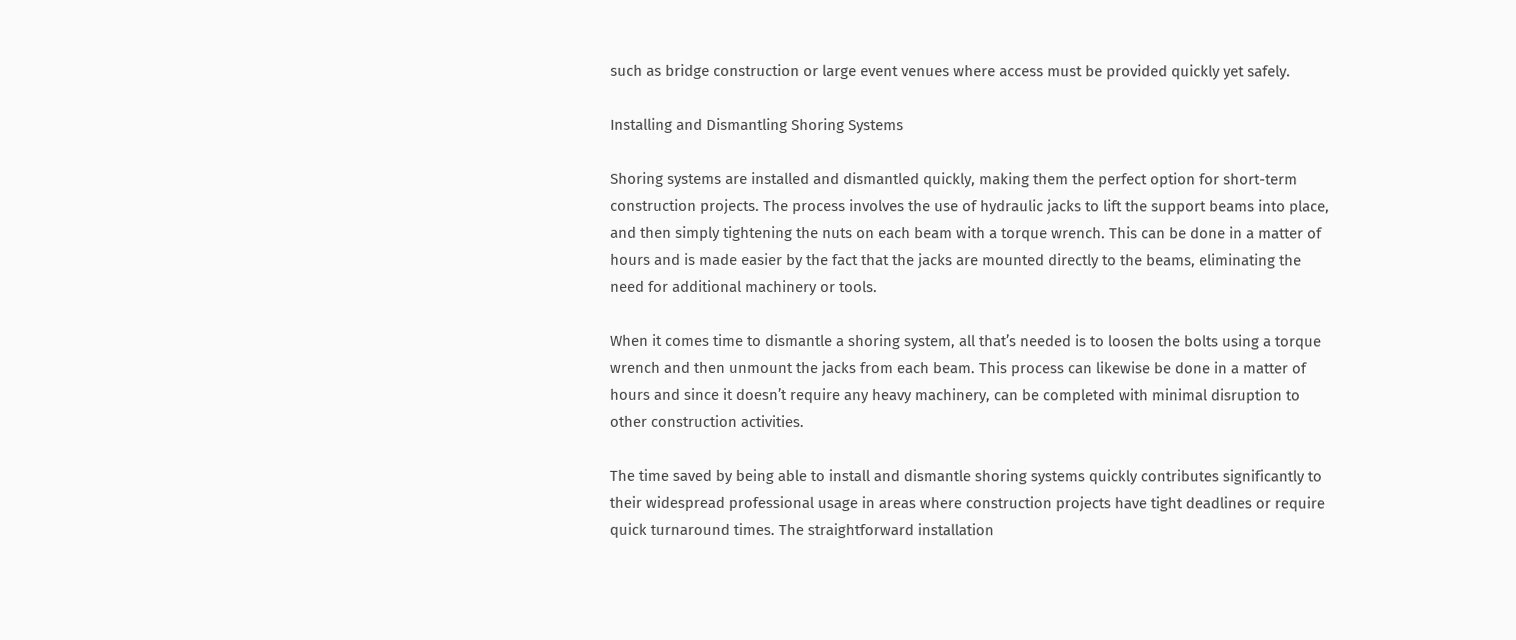such as bridge construction or large event venues where access must be provided quickly yet safely.

Installing and Dismantling Shoring Systems

Shoring systems are installed and dismantled quickly, making them the perfect option for short-term construction projects. The process involves the use of hydraulic jacks to lift the support beams into place, and then simply tightening the nuts on each beam with a torque wrench. This can be done in a matter of hours and is made easier by the fact that the jacks are mounted directly to the beams, eliminating the need for additional machinery or tools.

When it comes time to dismantle a shoring system, all that’s needed is to loosen the bolts using a torque wrench and then unmount the jacks from each beam. This process can likewise be done in a matter of hours and since it doesn’t require any heavy machinery, can be completed with minimal disruption to other construction activities.

The time saved by being able to install and dismantle shoring systems quickly contributes significantly to their widespread professional usage in areas where construction projects have tight deadlines or require quick turnaround times. The straightforward installation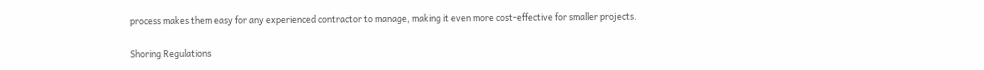process makes them easy for any experienced contractor to manage, making it even more cost-effective for smaller projects.

Shoring Regulations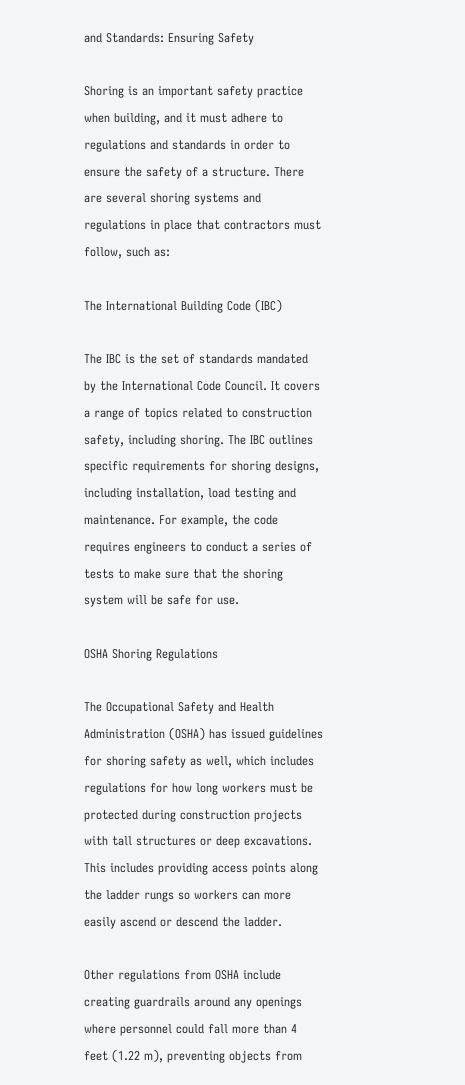and Standards: Ensuring Safety

Shoring is an important safety practice when building, and it must adhere to regulations and standards in order to ensure the safety of a structure. There are several shoring systems and regulations in place that contractors must follow, such as:

The International Building Code (IBC)

The IBC is the set of standards mandated by the International Code Council. It covers a range of topics related to construction safety, including shoring. The IBC outlines specific requirements for shoring designs, including installation, load testing and maintenance. For example, the code requires engineers to conduct a series of tests to make sure that the shoring system will be safe for use.

OSHA Shoring Regulations

The Occupational Safety and Health Administration (OSHA) has issued guidelines for shoring safety as well, which includes regulations for how long workers must be protected during construction projects with tall structures or deep excavations. This includes providing access points along the ladder rungs so workers can more easily ascend or descend the ladder.

Other regulations from OSHA include creating guardrails around any openings where personnel could fall more than 4 feet (1.22 m), preventing objects from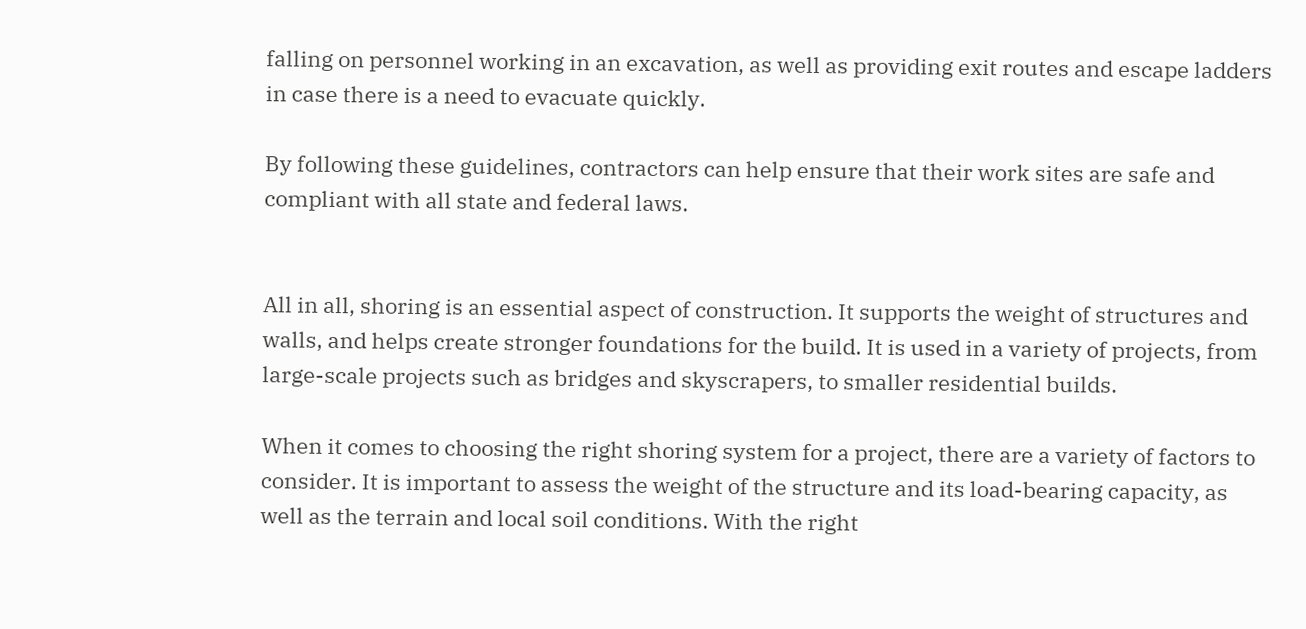falling on personnel working in an excavation, as well as providing exit routes and escape ladders in case there is a need to evacuate quickly.

By following these guidelines, contractors can help ensure that their work sites are safe and compliant with all state and federal laws.


All in all, shoring is an essential aspect of construction. It supports the weight of structures and walls, and helps create stronger foundations for the build. It is used in a variety of projects, from large-scale projects such as bridges and skyscrapers, to smaller residential builds.

When it comes to choosing the right shoring system for a project, there are a variety of factors to consider. It is important to assess the weight of the structure and its load-bearing capacity, as well as the terrain and local soil conditions. With the right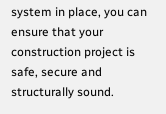system in place, you can ensure that your construction project is safe, secure and structurally sound.